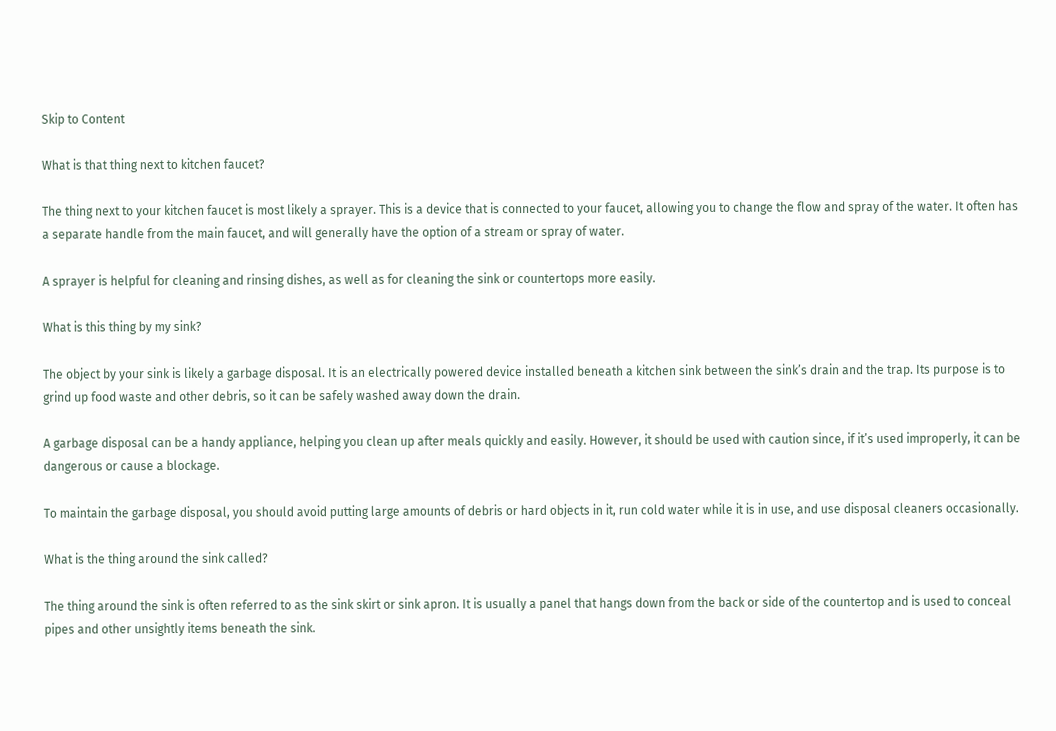Skip to Content

What is that thing next to kitchen faucet?

The thing next to your kitchen faucet is most likely a sprayer. This is a device that is connected to your faucet, allowing you to change the flow and spray of the water. It often has a separate handle from the main faucet, and will generally have the option of a stream or spray of water.

A sprayer is helpful for cleaning and rinsing dishes, as well as for cleaning the sink or countertops more easily.

What is this thing by my sink?

The object by your sink is likely a garbage disposal. It is an electrically powered device installed beneath a kitchen sink between the sink’s drain and the trap. Its purpose is to grind up food waste and other debris, so it can be safely washed away down the drain.

A garbage disposal can be a handy appliance, helping you clean up after meals quickly and easily. However, it should be used with caution since, if it’s used improperly, it can be dangerous or cause a blockage.

To maintain the garbage disposal, you should avoid putting large amounts of debris or hard objects in it, run cold water while it is in use, and use disposal cleaners occasionally.

What is the thing around the sink called?

The thing around the sink is often referred to as the sink skirt or sink apron. It is usually a panel that hangs down from the back or side of the countertop and is used to conceal pipes and other unsightly items beneath the sink.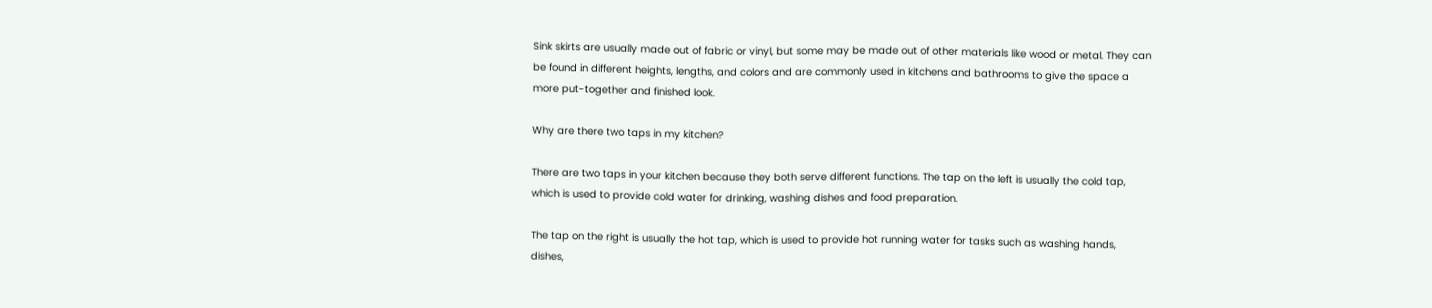Sink skirts are usually made out of fabric or vinyl, but some may be made out of other materials like wood or metal. They can be found in different heights, lengths, and colors and are commonly used in kitchens and bathrooms to give the space a more put-together and finished look.

Why are there two taps in my kitchen?

There are two taps in your kitchen because they both serve different functions. The tap on the left is usually the cold tap, which is used to provide cold water for drinking, washing dishes and food preparation.

The tap on the right is usually the hot tap, which is used to provide hot running water for tasks such as washing hands, dishes,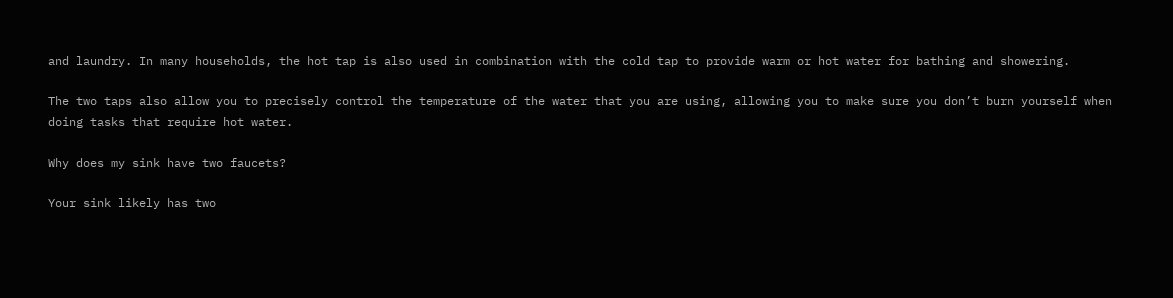and laundry. In many households, the hot tap is also used in combination with the cold tap to provide warm or hot water for bathing and showering.

The two taps also allow you to precisely control the temperature of the water that you are using, allowing you to make sure you don’t burn yourself when doing tasks that require hot water.

Why does my sink have two faucets?

Your sink likely has two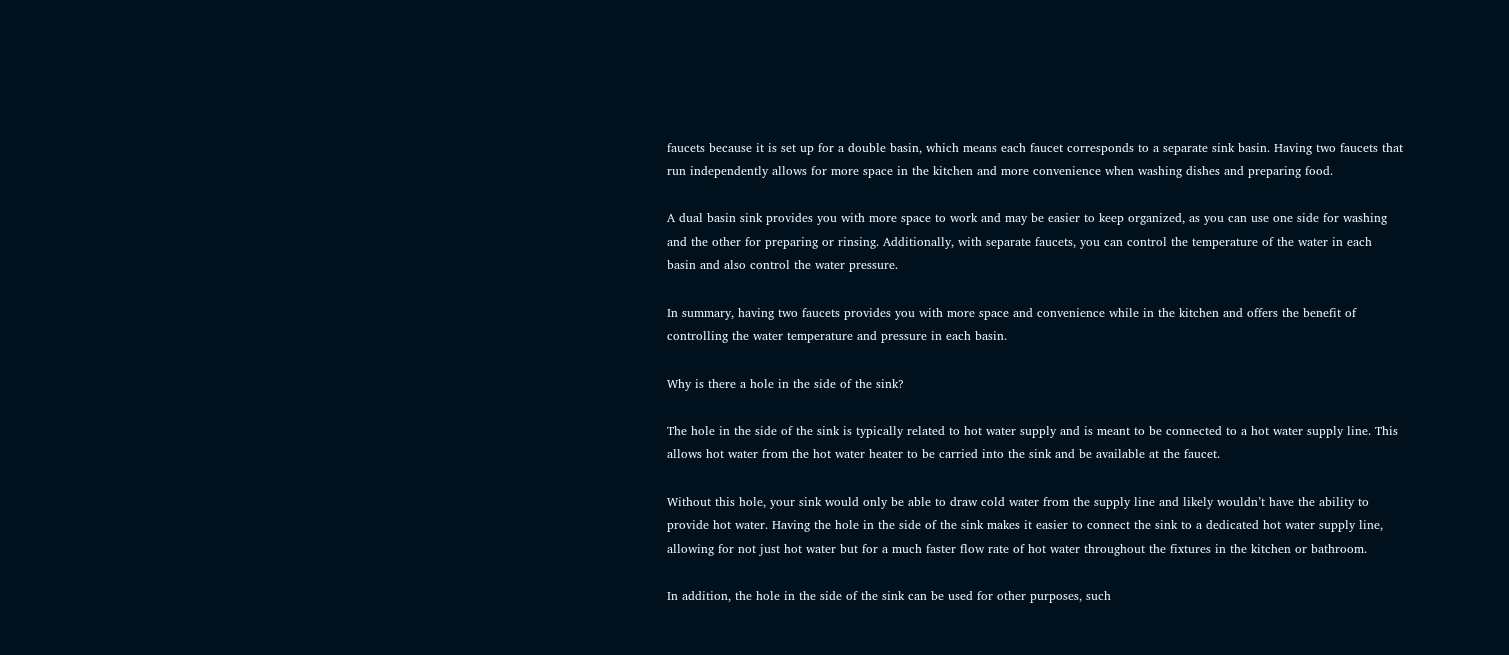faucets because it is set up for a double basin, which means each faucet corresponds to a separate sink basin. Having two faucets that run independently allows for more space in the kitchen and more convenience when washing dishes and preparing food.

A dual basin sink provides you with more space to work and may be easier to keep organized, as you can use one side for washing and the other for preparing or rinsing. Additionally, with separate faucets, you can control the temperature of the water in each basin and also control the water pressure.

In summary, having two faucets provides you with more space and convenience while in the kitchen and offers the benefit of controlling the water temperature and pressure in each basin.

Why is there a hole in the side of the sink?

The hole in the side of the sink is typically related to hot water supply and is meant to be connected to a hot water supply line. This allows hot water from the hot water heater to be carried into the sink and be available at the faucet.

Without this hole, your sink would only be able to draw cold water from the supply line and likely wouldn’t have the ability to provide hot water. Having the hole in the side of the sink makes it easier to connect the sink to a dedicated hot water supply line, allowing for not just hot water but for a much faster flow rate of hot water throughout the fixtures in the kitchen or bathroom.

In addition, the hole in the side of the sink can be used for other purposes, such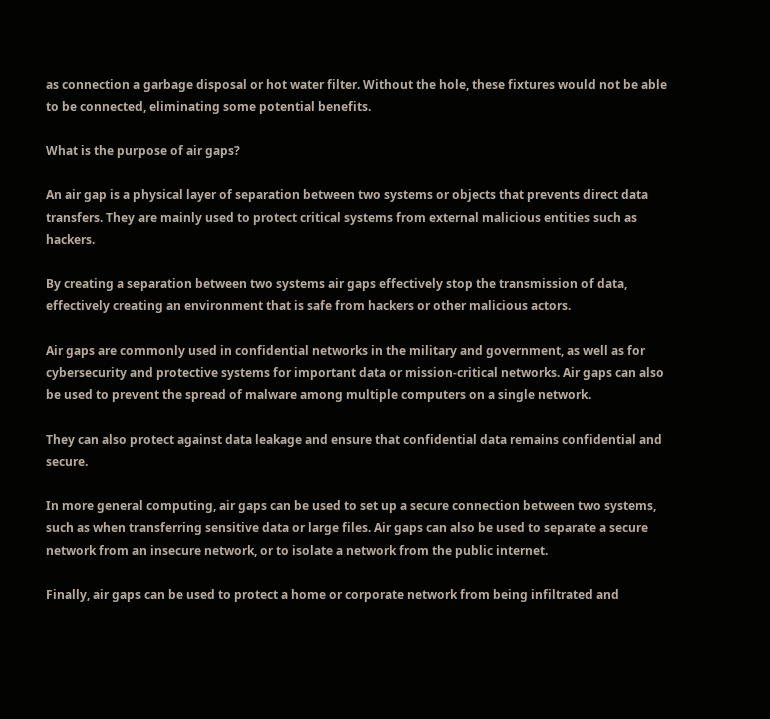as connection a garbage disposal or hot water filter. Without the hole, these fixtures would not be able to be connected, eliminating some potential benefits.

What is the purpose of air gaps?

An air gap is a physical layer of separation between two systems or objects that prevents direct data transfers. They are mainly used to protect critical systems from external malicious entities such as hackers.

By creating a separation between two systems air gaps effectively stop the transmission of data, effectively creating an environment that is safe from hackers or other malicious actors.

Air gaps are commonly used in confidential networks in the military and government, as well as for cybersecurity and protective systems for important data or mission-critical networks. Air gaps can also be used to prevent the spread of malware among multiple computers on a single network.

They can also protect against data leakage and ensure that confidential data remains confidential and secure.

In more general computing, air gaps can be used to set up a secure connection between two systems, such as when transferring sensitive data or large files. Air gaps can also be used to separate a secure network from an insecure network, or to isolate a network from the public internet.

Finally, air gaps can be used to protect a home or corporate network from being infiltrated and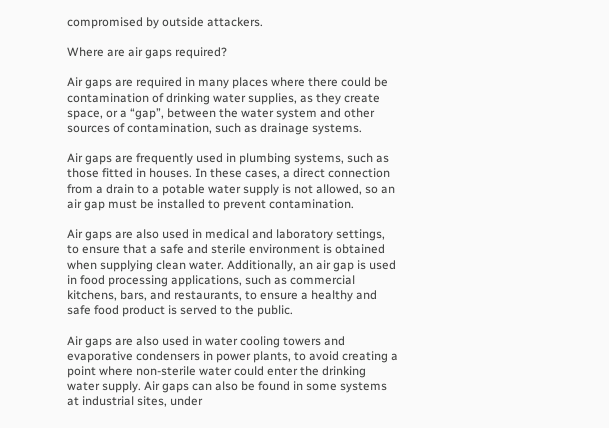compromised by outside attackers.

Where are air gaps required?

Air gaps are required in many places where there could be contamination of drinking water supplies, as they create space, or a “gap”, between the water system and other sources of contamination, such as drainage systems.

Air gaps are frequently used in plumbing systems, such as those fitted in houses. In these cases, a direct connection from a drain to a potable water supply is not allowed, so an air gap must be installed to prevent contamination.

Air gaps are also used in medical and laboratory settings, to ensure that a safe and sterile environment is obtained when supplying clean water. Additionally, an air gap is used in food processing applications, such as commercial kitchens, bars, and restaurants, to ensure a healthy and safe food product is served to the public.

Air gaps are also used in water cooling towers and evaporative condensers in power plants, to avoid creating a point where non-sterile water could enter the drinking water supply. Air gaps can also be found in some systems at industrial sites, under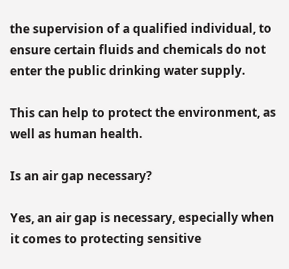the supervision of a qualified individual, to ensure certain fluids and chemicals do not enter the public drinking water supply.

This can help to protect the environment, as well as human health.

Is an air gap necessary?

Yes, an air gap is necessary, especially when it comes to protecting sensitive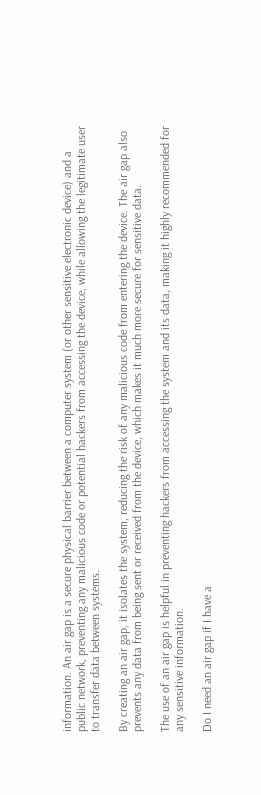information. An air gap is a secure physical barrier between a computer system (or other sensitive electronic device) and a public network, preventing any malicious code or potential hackers from accessing the device, while allowing the legitimate user to transfer data between systems.

By creating an air gap, it isolates the system, reducing the risk of any malicious code from entering the device. The air gap also prevents any data from being sent or received from the device, which makes it much more secure for sensitive data.

The use of an air gap is helpful in preventing hackers from accessing the system and its data, making it highly recommended for any sensitive information.

Do I need an air gap if I have a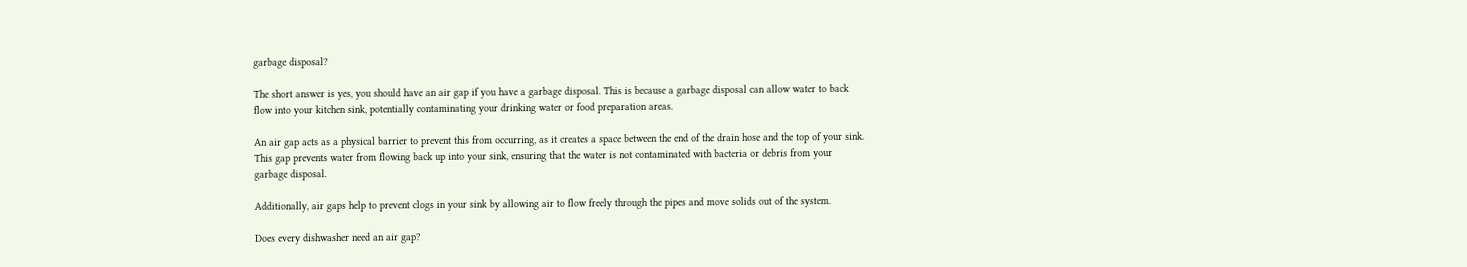garbage disposal?

The short answer is yes, you should have an air gap if you have a garbage disposal. This is because a garbage disposal can allow water to back flow into your kitchen sink, potentially contaminating your drinking water or food preparation areas.

An air gap acts as a physical barrier to prevent this from occurring, as it creates a space between the end of the drain hose and the top of your sink. This gap prevents water from flowing back up into your sink, ensuring that the water is not contaminated with bacteria or debris from your garbage disposal.

Additionally, air gaps help to prevent clogs in your sink by allowing air to flow freely through the pipes and move solids out of the system.

Does every dishwasher need an air gap?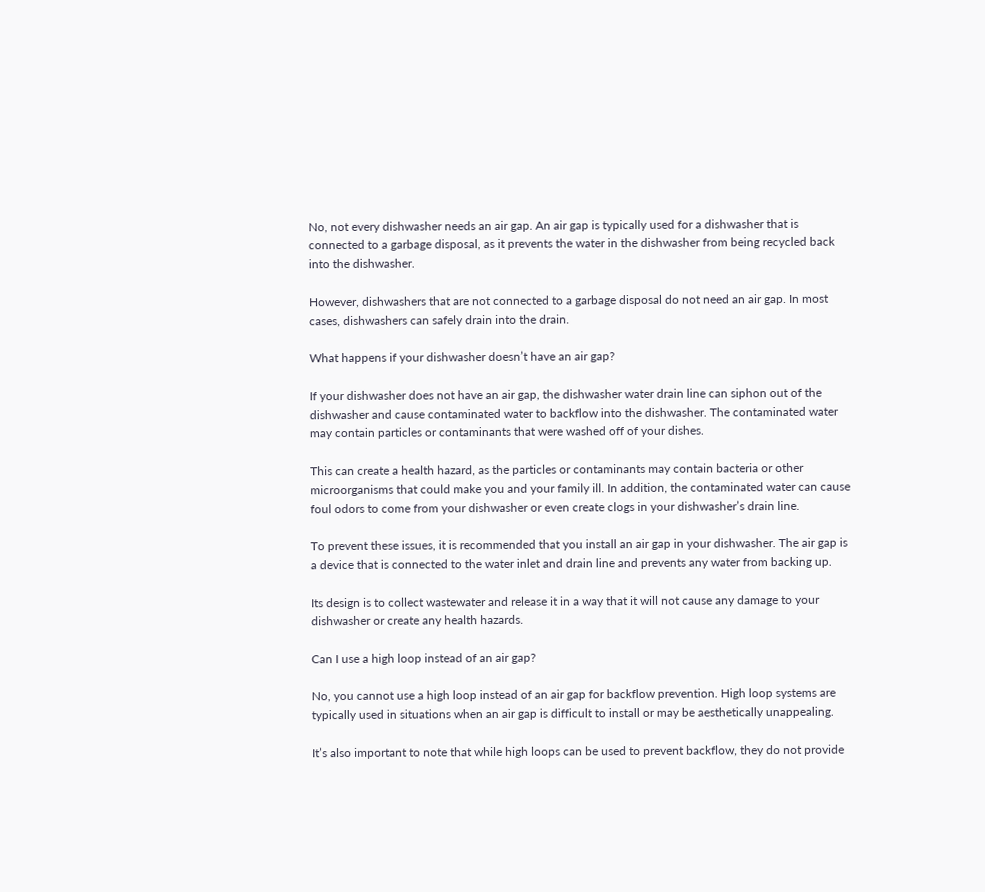No, not every dishwasher needs an air gap. An air gap is typically used for a dishwasher that is connected to a garbage disposal, as it prevents the water in the dishwasher from being recycled back into the dishwasher.

However, dishwashers that are not connected to a garbage disposal do not need an air gap. In most cases, dishwashers can safely drain into the drain.

What happens if your dishwasher doesn’t have an air gap?

If your dishwasher does not have an air gap, the dishwasher water drain line can siphon out of the dishwasher and cause contaminated water to backflow into the dishwasher. The contaminated water may contain particles or contaminants that were washed off of your dishes.

This can create a health hazard, as the particles or contaminants may contain bacteria or other microorganisms that could make you and your family ill. In addition, the contaminated water can cause foul odors to come from your dishwasher or even create clogs in your dishwasher’s drain line.

To prevent these issues, it is recommended that you install an air gap in your dishwasher. The air gap is a device that is connected to the water inlet and drain line and prevents any water from backing up.

Its design is to collect wastewater and release it in a way that it will not cause any damage to your dishwasher or create any health hazards.

Can I use a high loop instead of an air gap?

No, you cannot use a high loop instead of an air gap for backflow prevention. High loop systems are typically used in situations when an air gap is difficult to install or may be aesthetically unappealing.

It’s also important to note that while high loops can be used to prevent backflow, they do not provide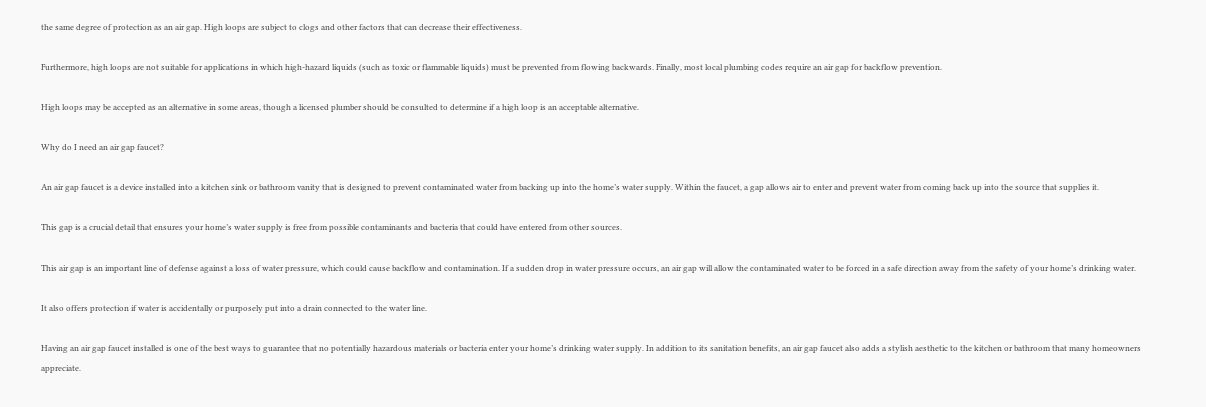the same degree of protection as an air gap. High loops are subject to clogs and other factors that can decrease their effectiveness.

Furthermore, high loops are not suitable for applications in which high-hazard liquids (such as toxic or flammable liquids) must be prevented from flowing backwards. Finally, most local plumbing codes require an air gap for backflow prevention.

High loops may be accepted as an alternative in some areas, though a licensed plumber should be consulted to determine if a high loop is an acceptable alternative.

Why do I need an air gap faucet?

An air gap faucet is a device installed into a kitchen sink or bathroom vanity that is designed to prevent contaminated water from backing up into the home’s water supply. Within the faucet, a gap allows air to enter and prevent water from coming back up into the source that supplies it.

This gap is a crucial detail that ensures your home’s water supply is free from possible contaminants and bacteria that could have entered from other sources.

This air gap is an important line of defense against a loss of water pressure, which could cause backflow and contamination. If a sudden drop in water pressure occurs, an air gap will allow the contaminated water to be forced in a safe direction away from the safety of your home’s drinking water.

It also offers protection if water is accidentally or purposely put into a drain connected to the water line.

Having an air gap faucet installed is one of the best ways to guarantee that no potentially hazardous materials or bacteria enter your home’s drinking water supply. In addition to its sanitation benefits, an air gap faucet also adds a stylish aesthetic to the kitchen or bathroom that many homeowners appreciate.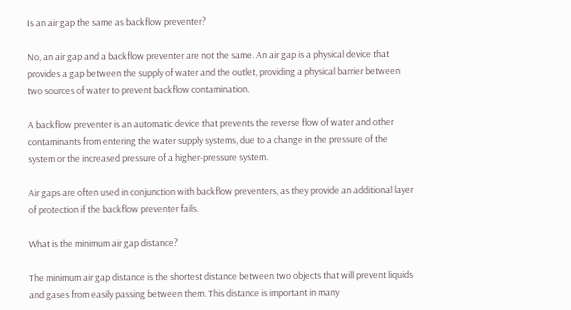Is an air gap the same as backflow preventer?

No, an air gap and a backflow preventer are not the same. An air gap is a physical device that provides a gap between the supply of water and the outlet, providing a physical barrier between two sources of water to prevent backflow contamination.

A backflow preventer is an automatic device that prevents the reverse flow of water and other contaminants from entering the water supply systems, due to a change in the pressure of the system or the increased pressure of a higher-pressure system.

Air gaps are often used in conjunction with backflow preventers, as they provide an additional layer of protection if the backflow preventer fails.

What is the minimum air gap distance?

The minimum air gap distance is the shortest distance between two objects that will prevent liquids and gases from easily passing between them. This distance is important in many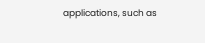applications, such as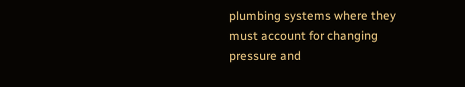plumbing systems where they must account for changing pressure and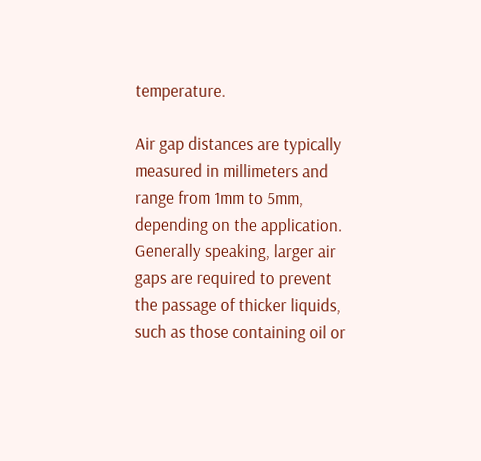temperature.

Air gap distances are typically measured in millimeters and range from 1mm to 5mm, depending on the application. Generally speaking, larger air gaps are required to prevent the passage of thicker liquids, such as those containing oil or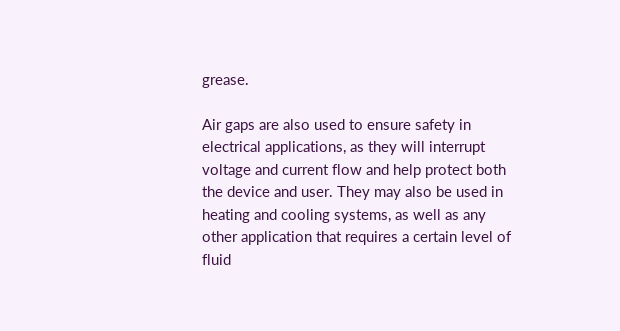grease.

Air gaps are also used to ensure safety in electrical applications, as they will interrupt voltage and current flow and help protect both the device and user. They may also be used in heating and cooling systems, as well as any other application that requires a certain level of fluid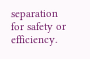separation for safety or efficiency.